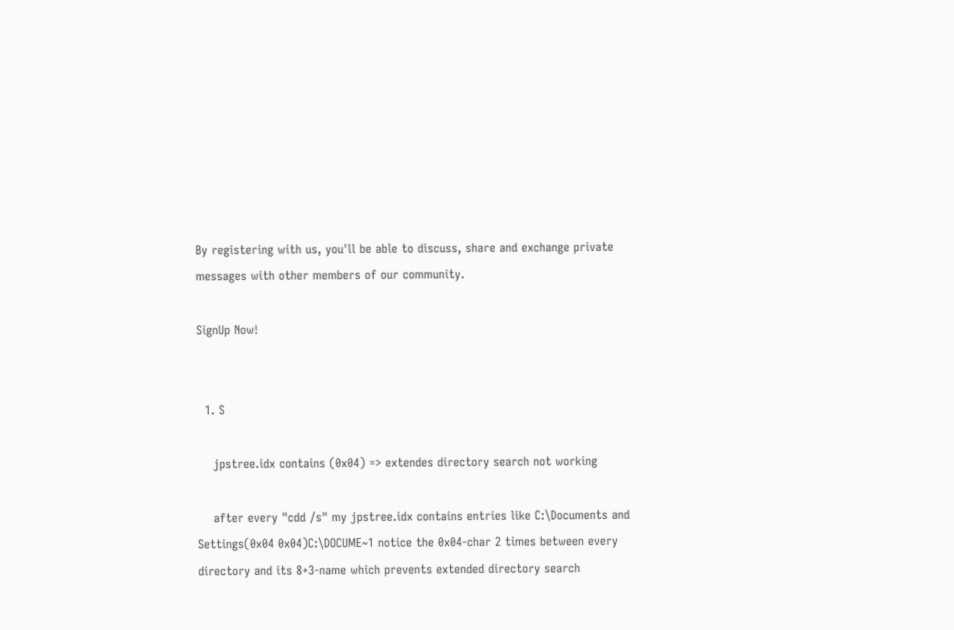By registering with us, you'll be able to discuss, share and exchange private messages with other members of our community.

SignUp Now!


  1. S

    jpstree.idx contains (0x04) => extendes directory search not working

    after every "cdd /s" my jpstree.idx contains entries like C:\Documents and Settings(0x04 0x04)C:\DOCUME~1 notice the 0x04-char 2 times between every directory and its 8+3-name which prevents extended directory search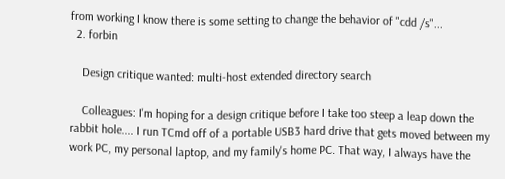from working I know there is some setting to change the behavior of "cdd /s"...
  2. forbin

    Design critique wanted: multi-host extended directory search

    Colleagues: I'm hoping for a design critique before I take too steep a leap down the rabbit hole.... I run TCmd off of a portable USB3 hard drive that gets moved between my work PC, my personal laptop, and my family's home PC. That way, I always have the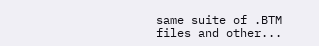same suite of .BTM files and other...